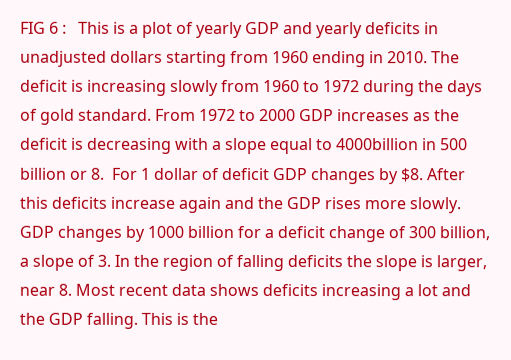FIG 6 :   This is a plot of yearly GDP and yearly deficits in unadjusted dollars starting from 1960 ending in 2010. The deficit is increasing slowly from 1960 to 1972 during the days of gold standard. From 1972 to 2000 GDP increases as the deficit is decreasing with a slope equal to 4000billion in 500 billion or 8.  For 1 dollar of deficit GDP changes by $8. After this deficits increase again and the GDP rises more slowly. GDP changes by 1000 billion for a deficit change of 300 billion, a slope of 3. In the region of falling deficits the slope is larger, near 8. Most recent data shows deficits increasing a lot and the GDP falling. This is the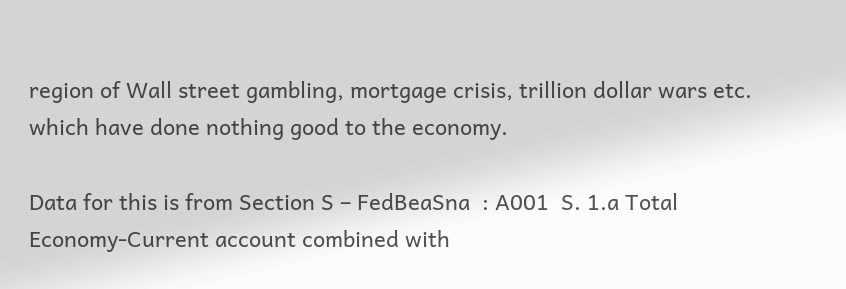region of Wall street gambling, mortgage crisis, trillion dollar wars etc. which have done nothing good to the economy.

Data for this is from Section S – FedBeaSna  : A001  S. 1.a Total Economy-Current account combined with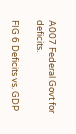A007 Federal Govt for deficits.

FIG 6 Deficits vs. GDP